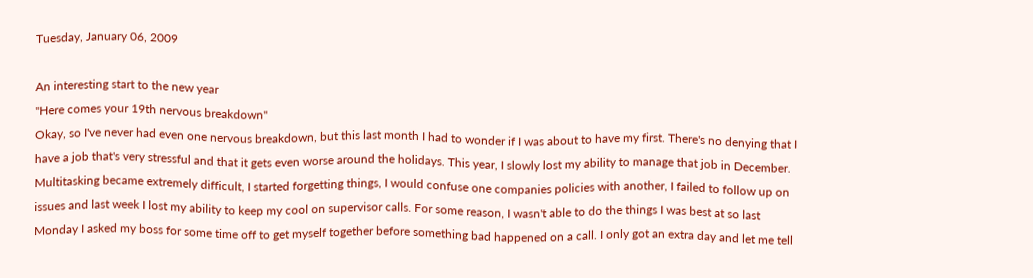Tuesday, January 06, 2009

An interesting start to the new year
"Here comes your 19th nervous breakdown"
Okay, so I've never had even one nervous breakdown, but this last month I had to wonder if I was about to have my first. There's no denying that I have a job that's very stressful and that it gets even worse around the holidays. This year, I slowly lost my ability to manage that job in December. Multitasking became extremely difficult, I started forgetting things, I would confuse one companies policies with another, I failed to follow up on issues and last week I lost my ability to keep my cool on supervisor calls. For some reason, I wasn't able to do the things I was best at so last Monday I asked my boss for some time off to get myself together before something bad happened on a call. I only got an extra day and let me tell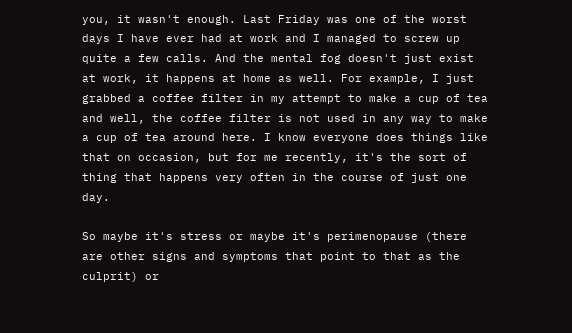you, it wasn't enough. Last Friday was one of the worst days I have ever had at work and I managed to screw up quite a few calls. And the mental fog doesn't just exist at work, it happens at home as well. For example, I just grabbed a coffee filter in my attempt to make a cup of tea and well, the coffee filter is not used in any way to make a cup of tea around here. I know everyone does things like that on occasion, but for me recently, it's the sort of thing that happens very often in the course of just one day.

So maybe it's stress or maybe it's perimenopause (there are other signs and symptoms that point to that as the culprit) or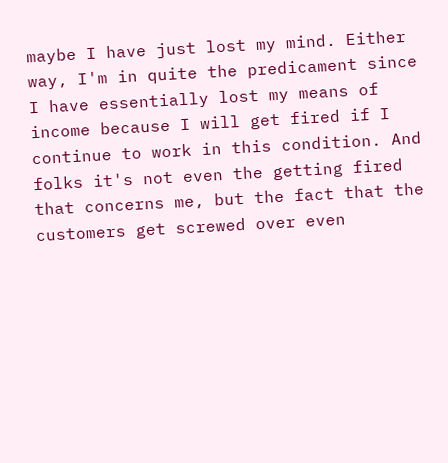maybe I have just lost my mind. Either way, I'm in quite the predicament since I have essentially lost my means of income because I will get fired if I continue to work in this condition. And folks it's not even the getting fired that concerns me, but the fact that the customers get screwed over even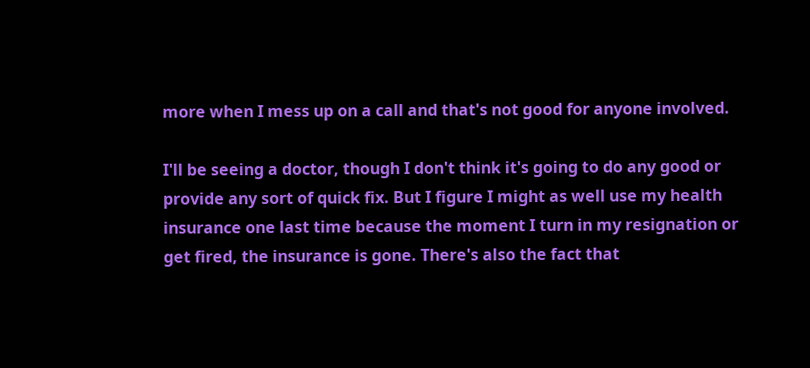more when I mess up on a call and that's not good for anyone involved.

I'll be seeing a doctor, though I don't think it's going to do any good or provide any sort of quick fix. But I figure I might as well use my health insurance one last time because the moment I turn in my resignation or get fired, the insurance is gone. There's also the fact that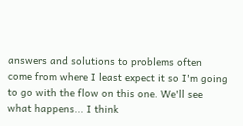answers and solutions to problems often come from where I least expect it so I'm going to go with the flow on this one. We'll see what happens... I think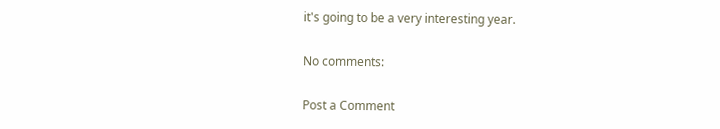it's going to be a very interesting year.

No comments:

Post a Comment